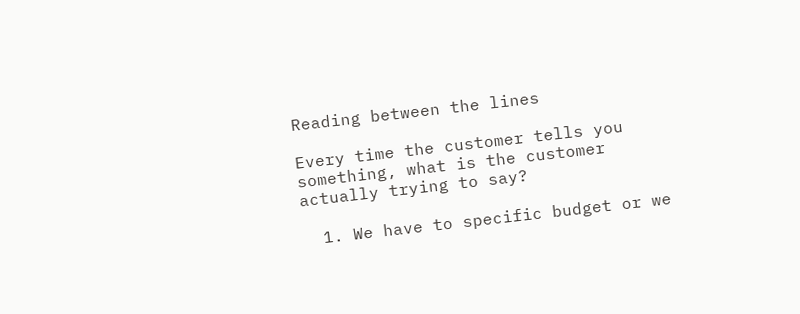Reading between the lines

Every time the customer tells you something, what is the customer actually trying to say?

  1. We have to specific budget or we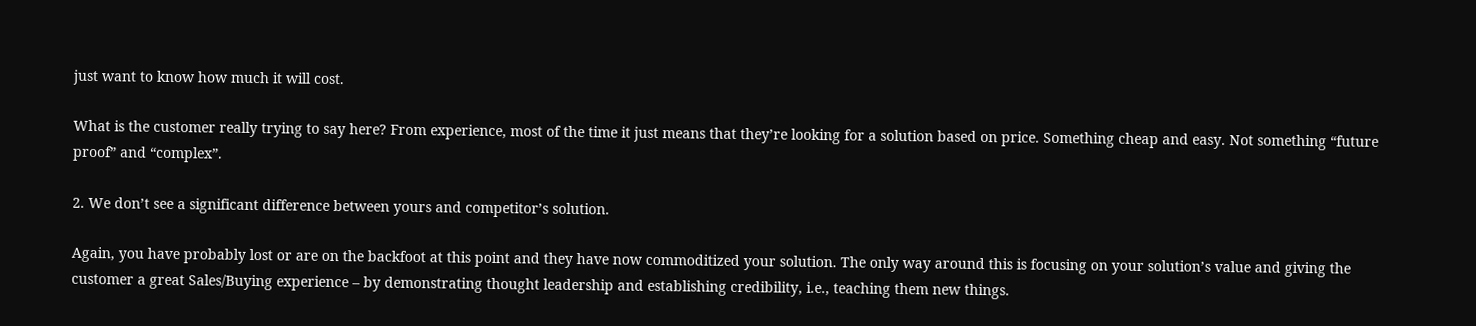just want to know how much it will cost.

What is the customer really trying to say here? From experience, most of the time it just means that they’re looking for a solution based on price. Something cheap and easy. Not something “future proof” and “complex”.

2. We don’t see a significant difference between yours and competitor’s solution.

Again, you have probably lost or are on the backfoot at this point and they have now commoditized your solution. The only way around this is focusing on your solution’s value and giving the customer a great Sales/Buying experience – by demonstrating thought leadership and establishing credibility, i.e., teaching them new things.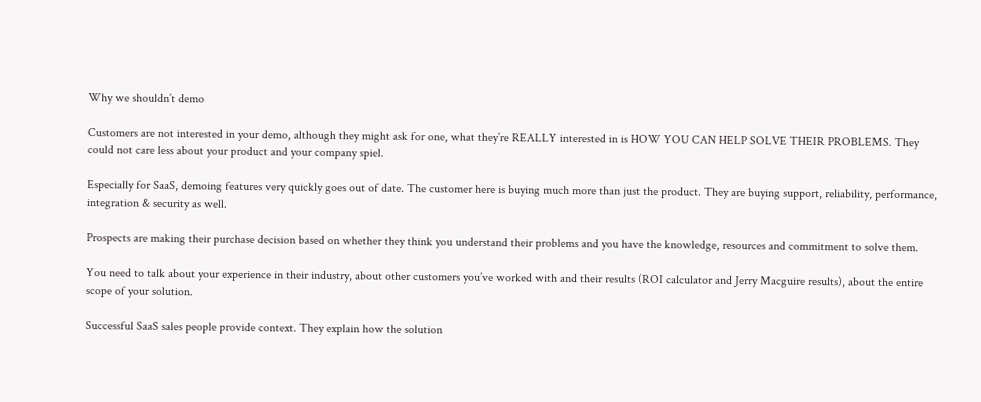Why we shouldn’t demo

Customers are not interested in your demo, although they might ask for one, what they’re REALLY interested in is HOW YOU CAN HELP SOLVE THEIR PROBLEMS. They could not care less about your product and your company spiel.

Especially for SaaS, demoing features very quickly goes out of date. The customer here is buying much more than just the product. They are buying support, reliability, performance, integration & security as well.

Prospects are making their purchase decision based on whether they think you understand their problems and you have the knowledge, resources and commitment to solve them.

You need to talk about your experience in their industry, about other customers you’ve worked with and their results (ROI calculator and Jerry Macguire results), about the entire scope of your solution.

Successful SaaS sales people provide context. They explain how the solution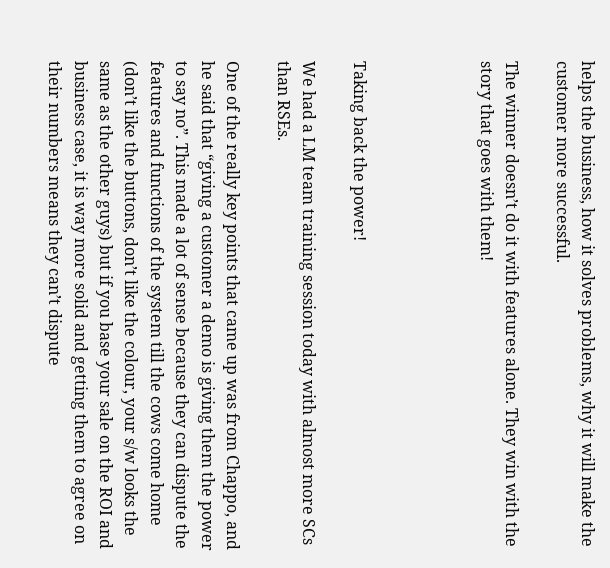helps the business, how it solves problems, why it will make the customer more successful.

The winner doesn’t do it with features alone. They win with the story that goes with them!




Taking back the power!

We had a LM team training session today with almost more SCs than RSEs.

One of the really key points that came up was from Chappo, and he said that “giving a customer a demo is giving them the power to say no”. This made a lot of sense because they can dispute the features and functions of the system till the cows come home (don’t like the buttons, don’t like the colour, your s/w looks the same as the other guys) but if you base your sale on the ROI and business case, it is way more solid and getting them to agree on their numbers means they can’t dispute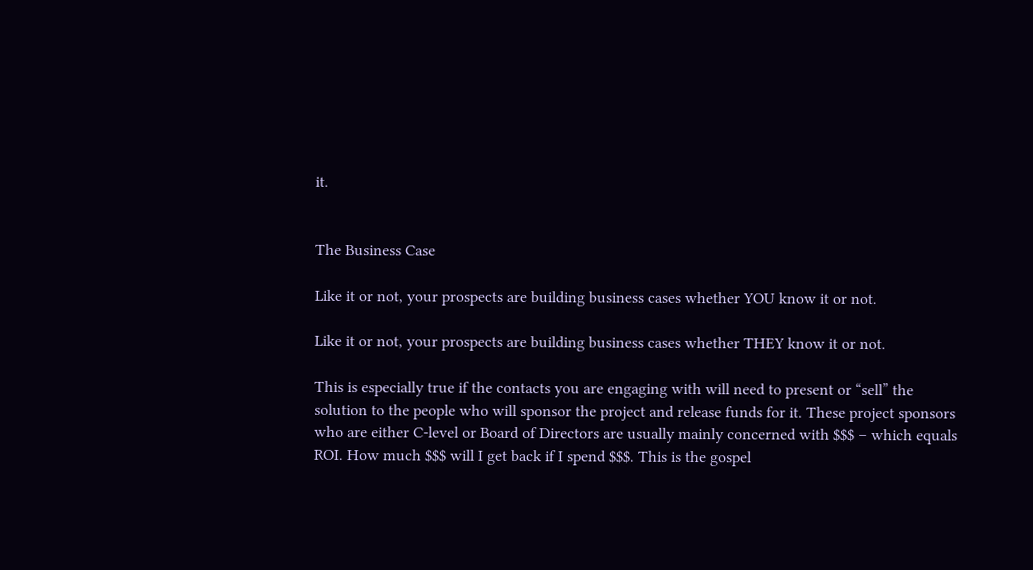it.


The Business Case

Like it or not, your prospects are building business cases whether YOU know it or not.

Like it or not, your prospects are building business cases whether THEY know it or not.

This is especially true if the contacts you are engaging with will need to present or “sell” the solution to the people who will sponsor the project and release funds for it. These project sponsors who are either C-level or Board of Directors are usually mainly concerned with $$$ – which equals ROI. How much $$$ will I get back if I spend $$$. This is the gospel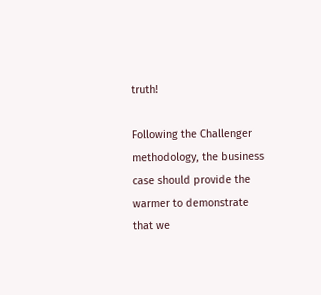truth!

Following the Challenger methodology, the business case should provide the warmer to demonstrate that we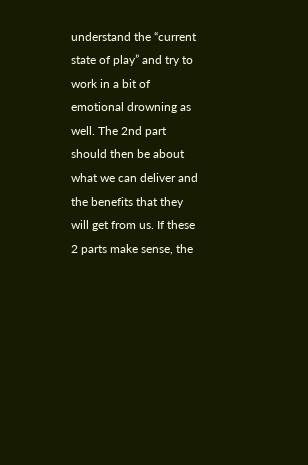understand the “current state of play” and try to work in a bit of emotional drowning as well. The 2nd part should then be about what we can deliver and the benefits that they will get from us. If these 2 parts make sense, the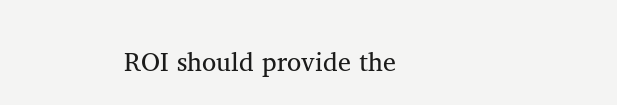ROI should provide the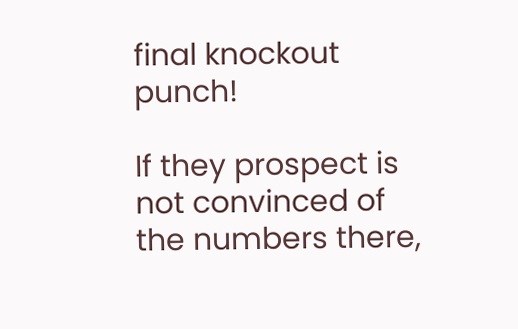final knockout punch!

If they prospect is not convinced of the numbers there,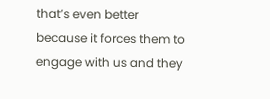that’s even better because it forces them to engage with us and they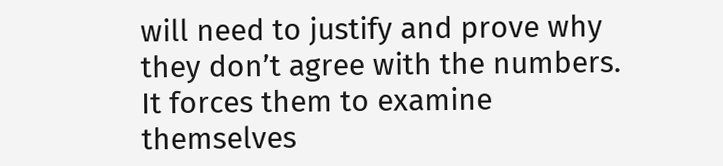will need to justify and prove why they don’t agree with the numbers. It forces them to examine themselves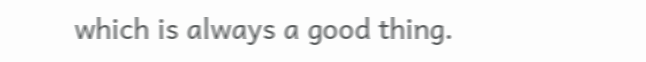which is always a good thing.